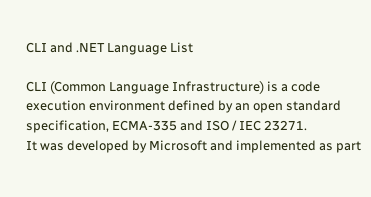CLI and .NET Language List

CLI (Common Language Infrastructure) is a code execution environment defined by an open standard specification, ECMA-335 and ISO / IEC 23271.
It was developed by Microsoft and implemented as part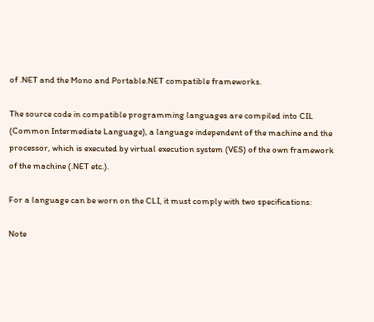of .NET and the Mono and Portable.NET compatible frameworks.

The source code in compatible programming languages are compiled into CIL (Common Intermediate Language), a language independent of the machine and the processor, which is executed by virtual execution system (VES) of the own framework of the machine (.NET etc.).

For a language can be worn on the CLI, it must comply with two specifications:

Note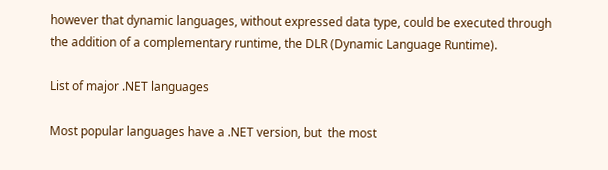however that dynamic languages, without expressed data type, could be executed through the addition of a complementary runtime, the DLR (Dynamic Language Runtime).

List of major .NET languages

Most popular languages have a .NET version, but  the most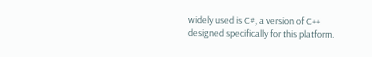widely used is C#, a version of C++ designed specifically for this platform.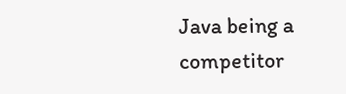Java being a competitor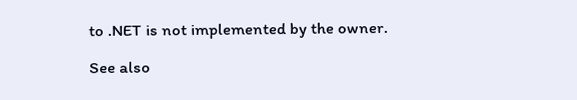to .NET is not implemented by the owner.

See also